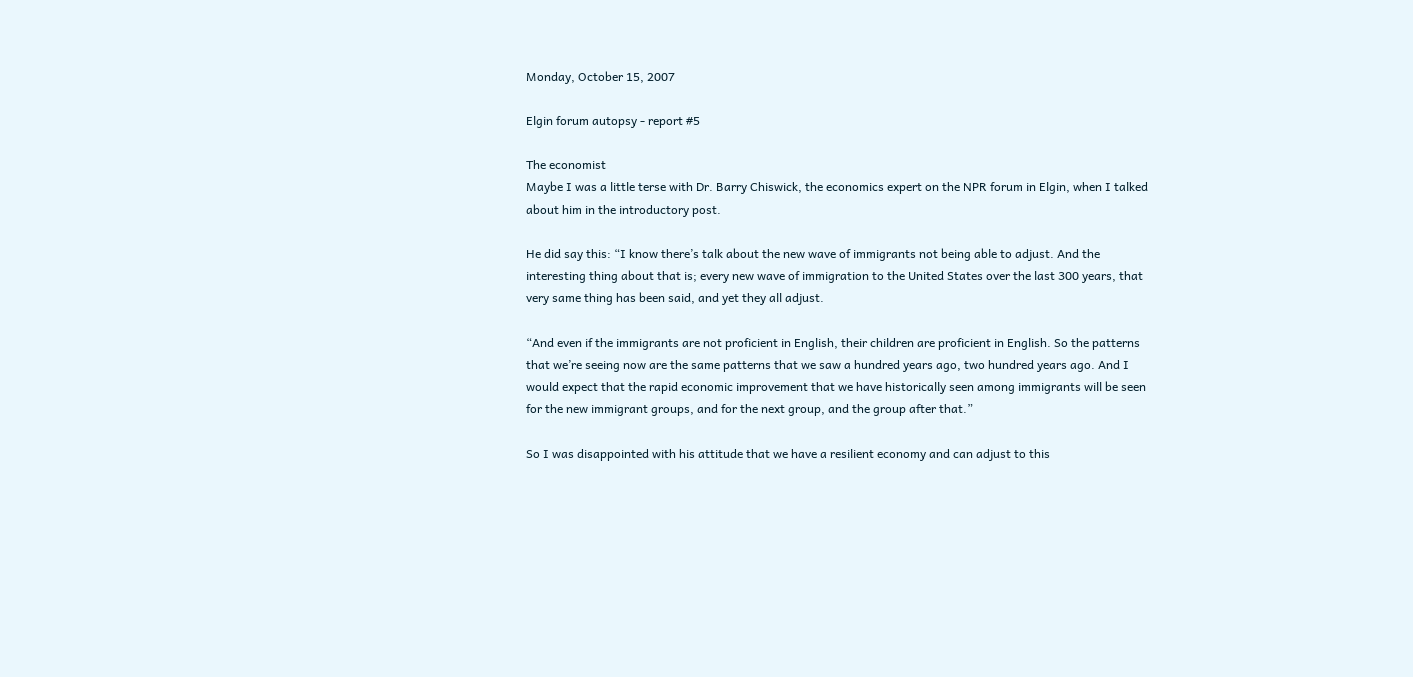Monday, October 15, 2007

Elgin forum autopsy - report #5

The economist
Maybe I was a little terse with Dr. Barry Chiswick, the economics expert on the NPR forum in Elgin, when I talked about him in the introductory post.

He did say this: “I know there’s talk about the new wave of immigrants not being able to adjust. And the interesting thing about that is; every new wave of immigration to the United States over the last 300 years, that very same thing has been said, and yet they all adjust.

“And even if the immigrants are not proficient in English, their children are proficient in English. So the patterns that we’re seeing now are the same patterns that we saw a hundred years ago, two hundred years ago. And I would expect that the rapid economic improvement that we have historically seen among immigrants will be seen for the new immigrant groups, and for the next group, and the group after that.”

So I was disappointed with his attitude that we have a resilient economy and can adjust to this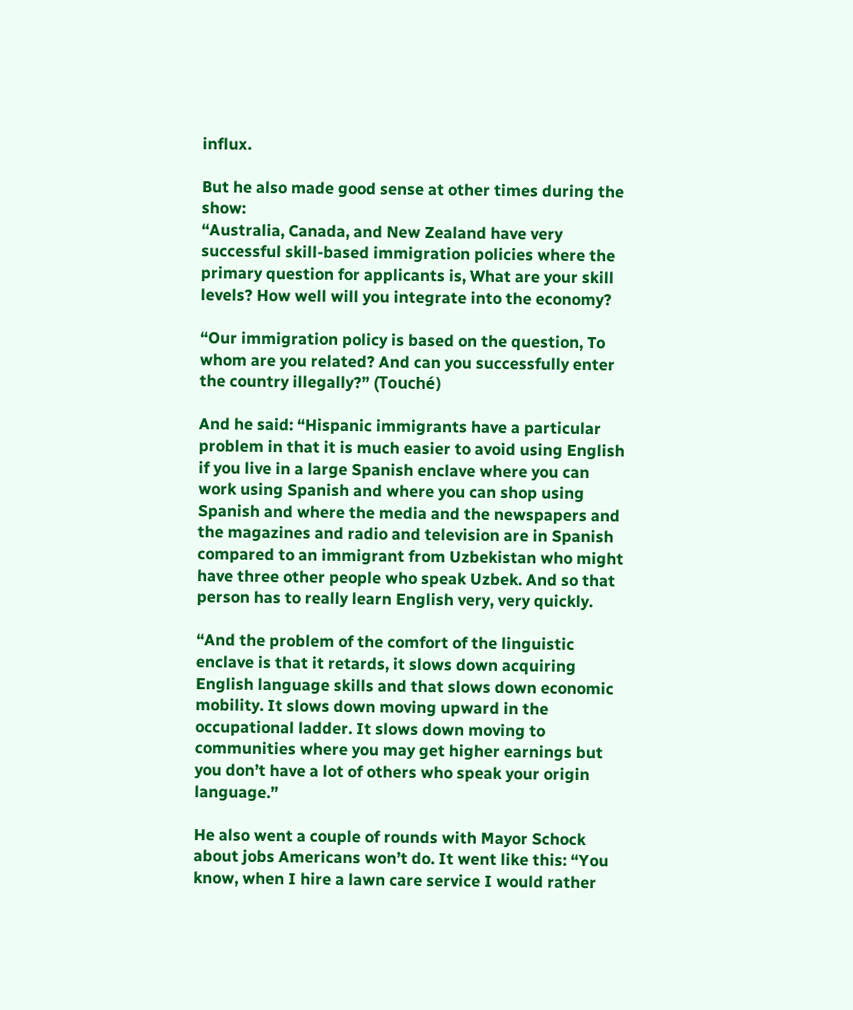influx.

But he also made good sense at other times during the show:
“Australia, Canada, and New Zealand have very successful skill-based immigration policies where the primary question for applicants is, What are your skill levels? How well will you integrate into the economy?

“Our immigration policy is based on the question, To whom are you related? And can you successfully enter the country illegally?” (Touché)

And he said: “Hispanic immigrants have a particular problem in that it is much easier to avoid using English if you live in a large Spanish enclave where you can work using Spanish and where you can shop using Spanish and where the media and the newspapers and the magazines and radio and television are in Spanish compared to an immigrant from Uzbekistan who might have three other people who speak Uzbek. And so that person has to really learn English very, very quickly.

“And the problem of the comfort of the linguistic enclave is that it retards, it slows down acquiring English language skills and that slows down economic mobility. It slows down moving upward in the occupational ladder. It slows down moving to communities where you may get higher earnings but you don’t have a lot of others who speak your origin language.”

He also went a couple of rounds with Mayor Schock about jobs Americans won’t do. It went like this: “You know, when I hire a lawn care service I would rather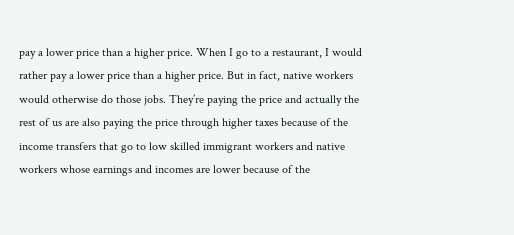pay a lower price than a higher price. When I go to a restaurant, I would rather pay a lower price than a higher price. But in fact, native workers would otherwise do those jobs. They’re paying the price and actually the rest of us are also paying the price through higher taxes because of the income transfers that go to low skilled immigrant workers and native workers whose earnings and incomes are lower because of the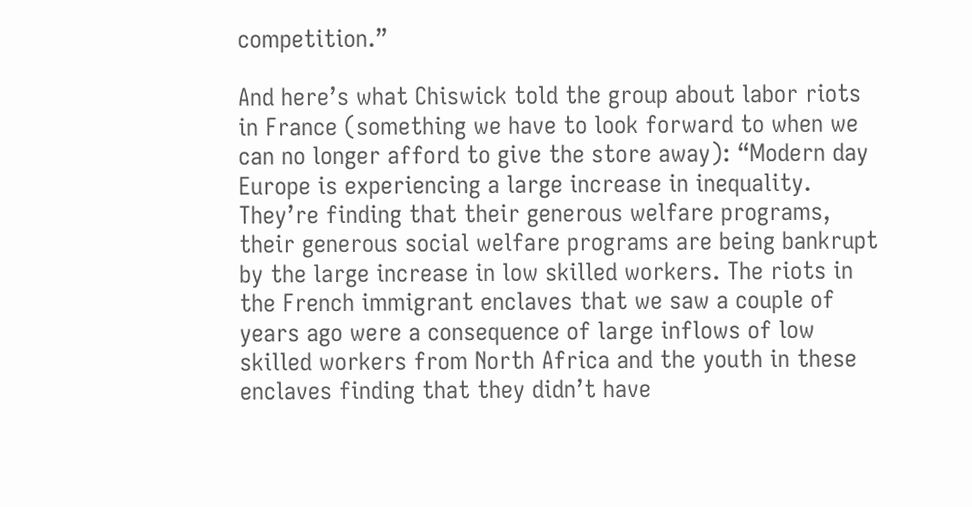competition.”

And here’s what Chiswick told the group about labor riots in France (something we have to look forward to when we can no longer afford to give the store away): “Modern day Europe is experiencing a large increase in inequality. They’re finding that their generous welfare programs, their generous social welfare programs are being bankrupt by the large increase in low skilled workers. The riots in the French immigrant enclaves that we saw a couple of years ago were a consequence of large inflows of low skilled workers from North Africa and the youth in these enclaves finding that they didn’t have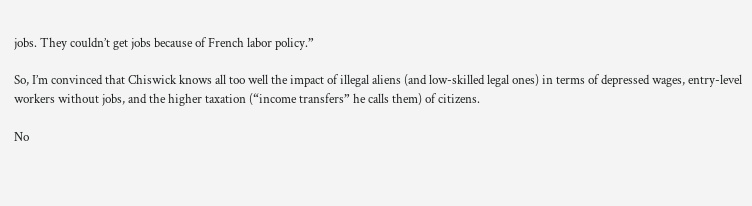jobs. They couldn’t get jobs because of French labor policy.”

So, I’m convinced that Chiswick knows all too well the impact of illegal aliens (and low-skilled legal ones) in terms of depressed wages, entry-level workers without jobs, and the higher taxation (“income transfers” he calls them) of citizens.

No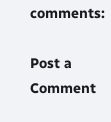comments:

Post a Comment